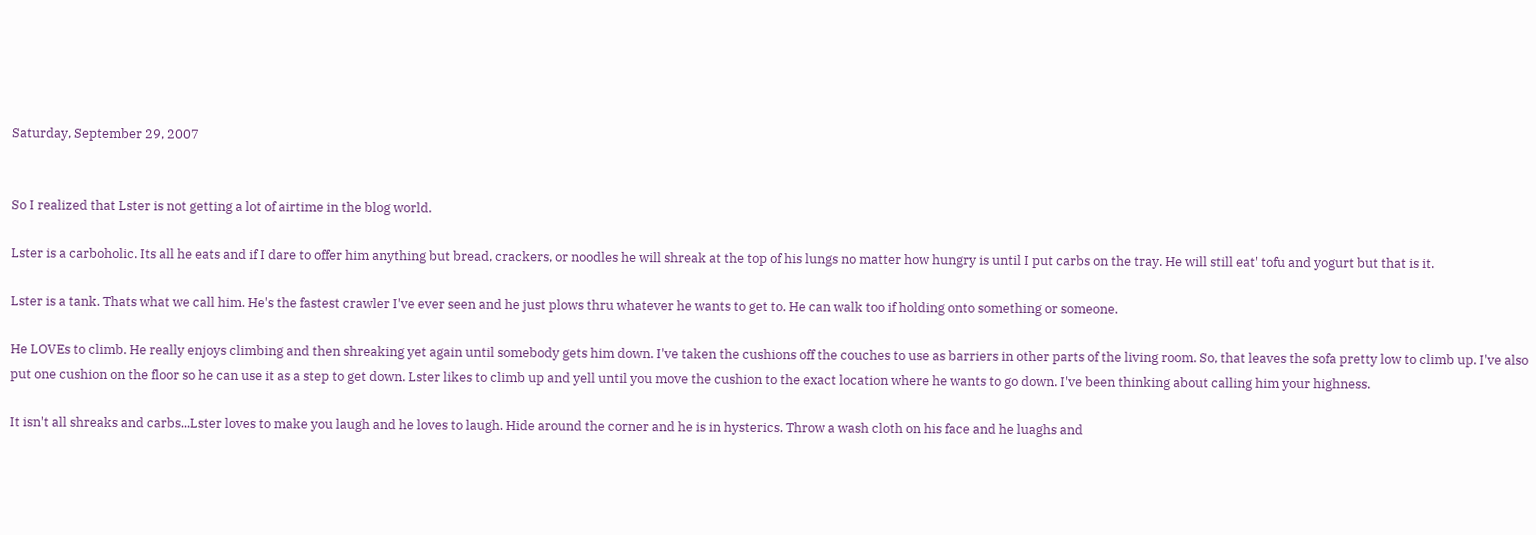Saturday, September 29, 2007


So I realized that Lster is not getting a lot of airtime in the blog world.

Lster is a carboholic. Its all he eats and if I dare to offer him anything but bread, crackers, or noodles he will shreak at the top of his lungs no matter how hungry is until I put carbs on the tray. He will still eat' tofu and yogurt but that is it.

Lster is a tank. Thats what we call him. He's the fastest crawler I've ever seen and he just plows thru whatever he wants to get to. He can walk too if holding onto something or someone.

He LOVEs to climb. He really enjoys climbing and then shreaking yet again until somebody gets him down. I've taken the cushions off the couches to use as barriers in other parts of the living room. So, that leaves the sofa pretty low to climb up. I've also put one cushion on the floor so he can use it as a step to get down. Lster likes to climb up and yell until you move the cushion to the exact location where he wants to go down. I've been thinking about calling him your highness.

It isn't all shreaks and carbs...Lster loves to make you laugh and he loves to laugh. Hide around the corner and he is in hysterics. Throw a wash cloth on his face and he luaghs and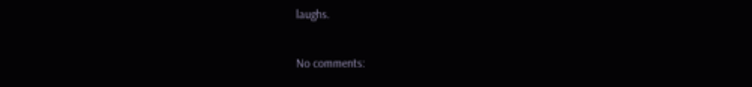laughs.

No comments: